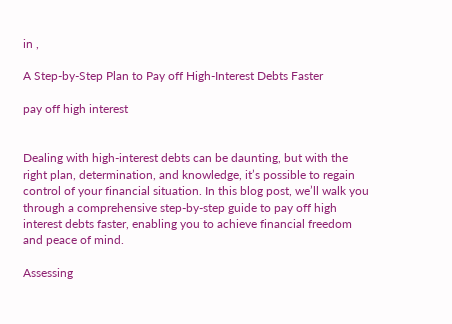in ,

A Step-by-Step Plan to Pay off High-Interest Debts Faster

pay off high interest


Dealing with high-interest debts can be daunting, but with the right plan, determination, and knowledge, it’s possible to regain control of your financial situation. In this blog post, we’ll walk you through a comprehensive step-by-step guide to pay off high interest debts faster, enabling you to achieve financial freedom and peace of mind.

Assessing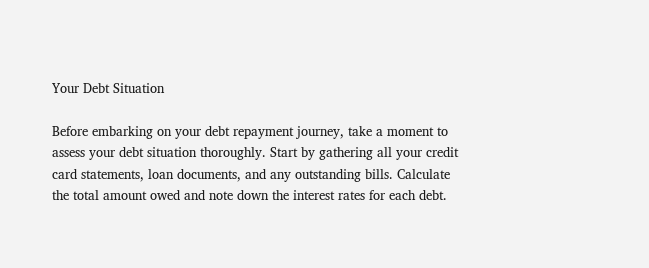Your Debt Situation

Before embarking on your debt repayment journey, take a moment to assess your debt situation thoroughly. Start by gathering all your credit card statements, loan documents, and any outstanding bills. Calculate the total amount owed and note down the interest rates for each debt.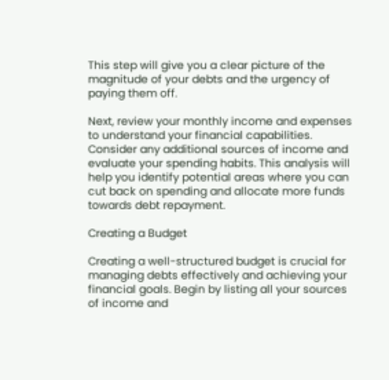This step will give you a clear picture of the magnitude of your debts and the urgency of paying them off.

Next, review your monthly income and expenses to understand your financial capabilities. Consider any additional sources of income and evaluate your spending habits. This analysis will help you identify potential areas where you can cut back on spending and allocate more funds towards debt repayment.

Creating a Budget

Creating a well-structured budget is crucial for managing debts effectively and achieving your financial goals. Begin by listing all your sources of income and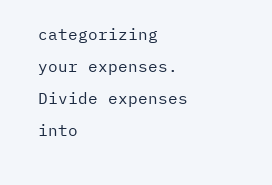categorizing your expenses. Divide expenses into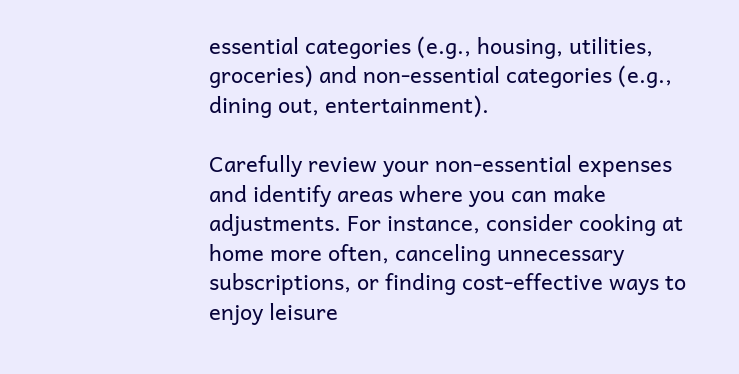essential categories (e.g., housing, utilities, groceries) and non-essential categories (e.g., dining out, entertainment).

Carefully review your non-essential expenses and identify areas where you can make adjustments. For instance, consider cooking at home more often, canceling unnecessary subscriptions, or finding cost-effective ways to enjoy leisure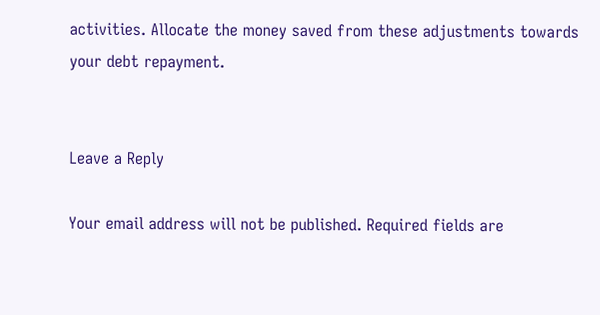activities. Allocate the money saved from these adjustments towards your debt repayment.


Leave a Reply

Your email address will not be published. Required fields are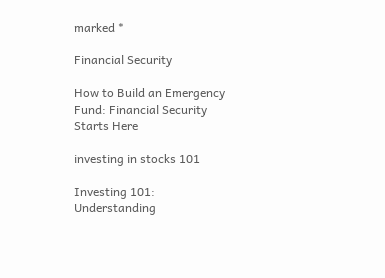marked *

Financial Security

How to Build an Emergency Fund: Financial Security Starts Here

investing in stocks 101

Investing 101: Understanding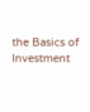the Basics of Investment